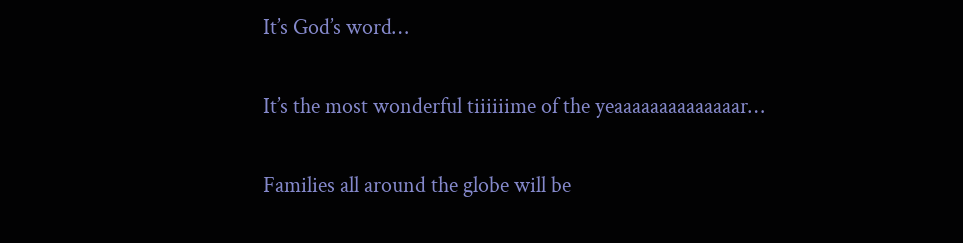It’s God’s word…

It’s the most wonderful tiiiiiime of the yeaaaaaaaaaaaaaar…

Families all around the globe will be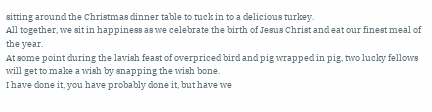sitting around the Christmas dinner table to tuck in to a delicious turkey.
All together, we sit in happiness as we celebrate the birth of Jesus Christ and eat our finest meal of the year.
At some point during the lavish feast of overpriced bird and pig wrapped in pig, two lucky fellows will get to make a wish by snapping the wish bone.
I have done it, you have probably done it, but have we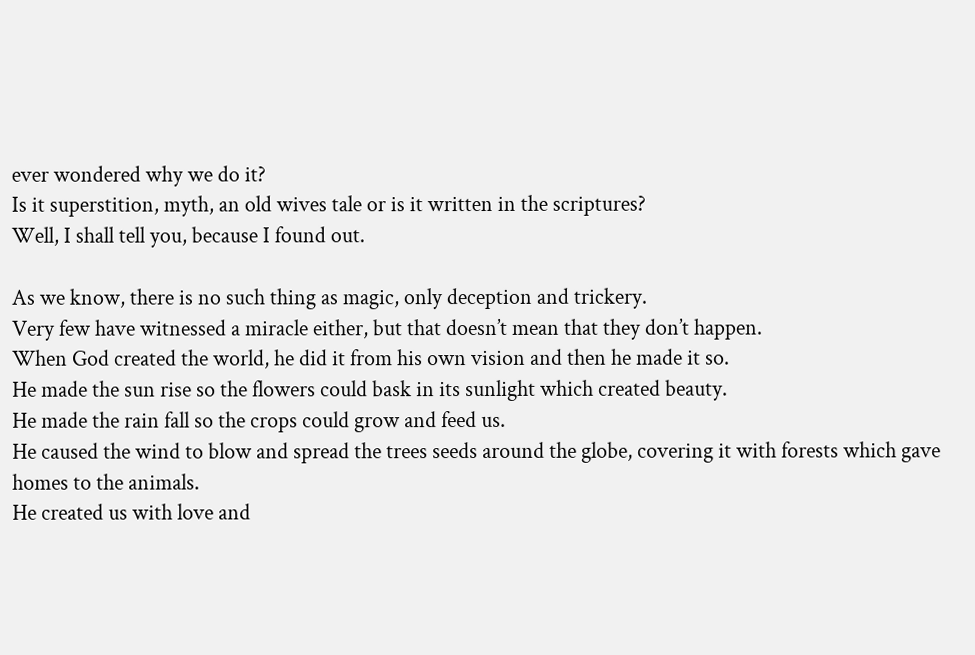ever wondered why we do it?
Is it superstition, myth, an old wives tale or is it written in the scriptures?
Well, I shall tell you, because I found out.

As we know, there is no such thing as magic, only deception and trickery.
Very few have witnessed a miracle either, but that doesn’t mean that they don’t happen.
When God created the world, he did it from his own vision and then he made it so.
He made the sun rise so the flowers could bask in its sunlight which created beauty.
He made the rain fall so the crops could grow and feed us.
He caused the wind to blow and spread the trees seeds around the globe, covering it with forests which gave homes to the animals.
He created us with love and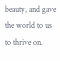beauty, and gave the world to us to thrive on.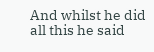And whilst he did all this he said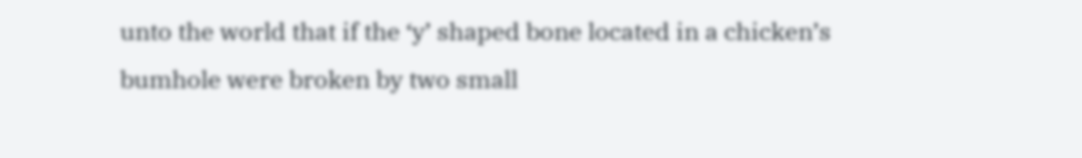unto the world that if the ‘y’ shaped bone located in a chicken’s bumhole were broken by two small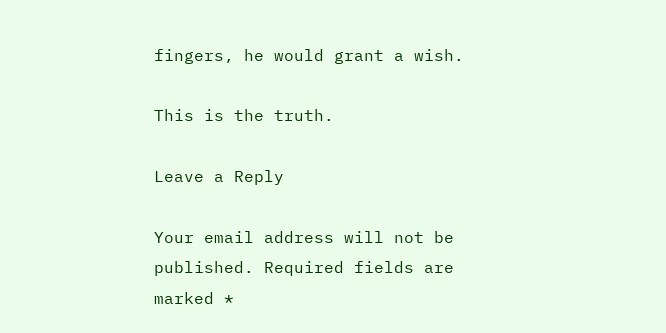fingers, he would grant a wish.

This is the truth.

Leave a Reply

Your email address will not be published. Required fields are marked *